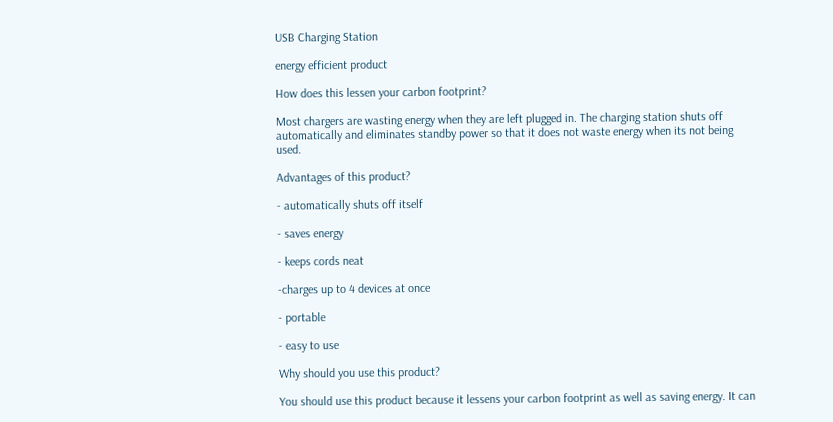USB Charging Station

energy efficient product

How does this lessen your carbon footprint?

Most chargers are wasting energy when they are left plugged in. The charging station shuts off automatically and eliminates standby power so that it does not waste energy when its not being used.

Advantages of this product?

- automatically shuts off itself

- saves energy

- keeps cords neat

-charges up to 4 devices at once

- portable

- easy to use

Why should you use this product?

You should use this product because it lessens your carbon footprint as well as saving energy. It can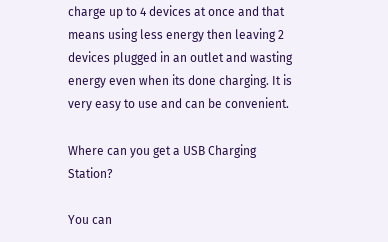charge up to 4 devices at once and that means using less energy then leaving 2 devices plugged in an outlet and wasting energy even when its done charging. It is very easy to use and can be convenient.

Where can you get a USB Charging Station?

You can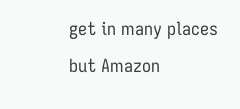get in many places but Amazon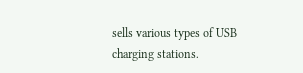sells various types of USB charging stations.